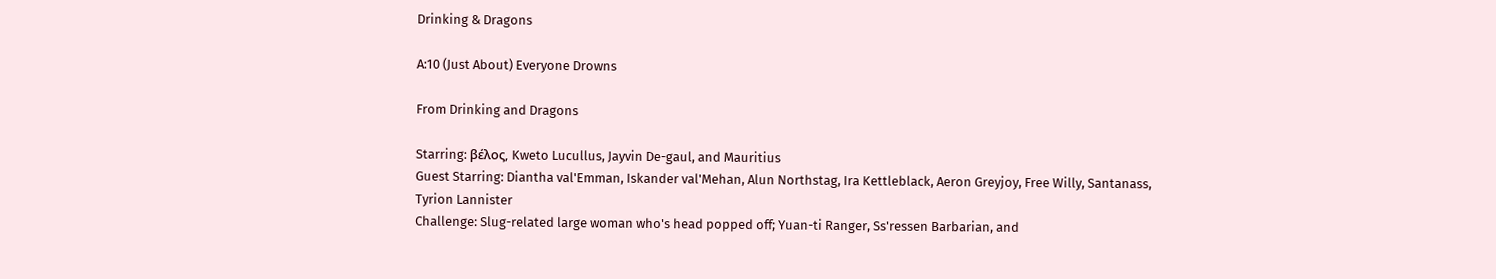Drinking & Dragons

A:10 (Just About) Everyone Drowns

From Drinking and Dragons

Starring: βέλος, Kweto Lucullus, Jayvin De-gaul, and Mauritius
Guest Starring: Diantha val'Emman, Iskander val'Mehan, Alun Northstag, Ira Kettleblack, Aeron Greyjoy, Free Willy, Santanass, Tyrion Lannister
Challenge: Slug-related large woman who's head popped off; Yuan-ti Ranger, Ss'ressen Barbarian, and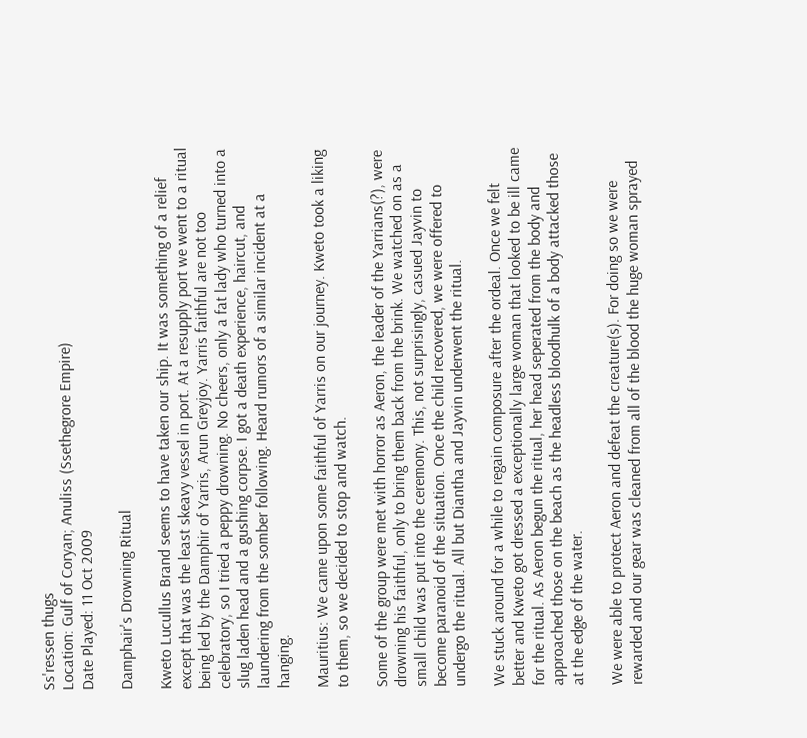Ss'ressen thugs
Location: Gulf of Coryan; Anuliss (Ssethegrore Empire)
Date Played: 11 Oct 2009

Damphair's Drowning Ritual

Kweto Lucullus Brand seems to have taken our ship. It was something of a relief except that was the least skeavy vessel in port. At a resupply port we went to a ritual being led by the Damphir of Yarris, Arun Greyjoy. Yarris faithful are not too celebratory, so I tried a peppy drowning. No cheers, only a fat lady who turned into a slug laden head and a gushing corpse. I got a death experience, haircut, and laundering from the somber following. Heard rumors of a similar incident at a hanging.

Mauritius: We came upon some faithful of Yarris on our journey. Kweto took a liking to them, so we decided to stop and watch.

Some of the group were met with horror as Aeron, the leader of the Yarrians(?), were drowning his faithful, only to bring them back from the brink. We watched on as a small child was put into the ceremony. This, not surprisingly, casued Jayvin to become paranoid of the situation. Once the child recovered, we were offered to undergo the ritual. All but Diantha and Jayvin underwent the ritual.

We stuck around for a while to regain composure after the ordeal. Once we felt better and Kweto got dressed a exceptionally large woman that looked to be ill came for the ritual. As Aeron begun the ritual, her head seperated from the body and approached those on the beach as the headless bloodhulk of a body attacked those at the edge of the water.

We were able to protect Aeron and defeat the creature(s). For doing so we were rewarded and our gear was cleaned from all of the blood the huge woman sprayed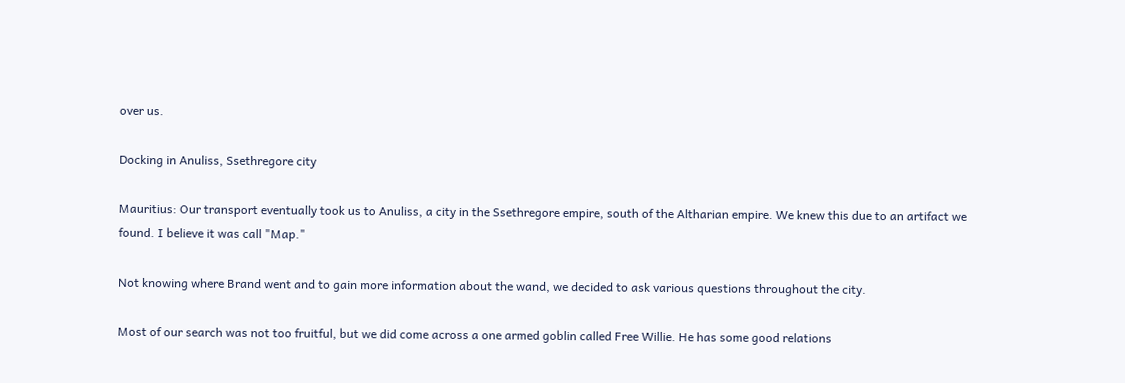over us.

Docking in Anuliss, Ssethregore city

Mauritius: Our transport eventually took us to Anuliss, a city in the Ssethregore empire, south of the Altharian empire. We knew this due to an artifact we found. I believe it was call "Map."

Not knowing where Brand went and to gain more information about the wand, we decided to ask various questions throughout the city.

Most of our search was not too fruitful, but we did come across a one armed goblin called Free Willie. He has some good relations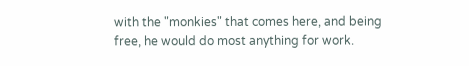with the "monkies" that comes here, and being free, he would do most anything for work.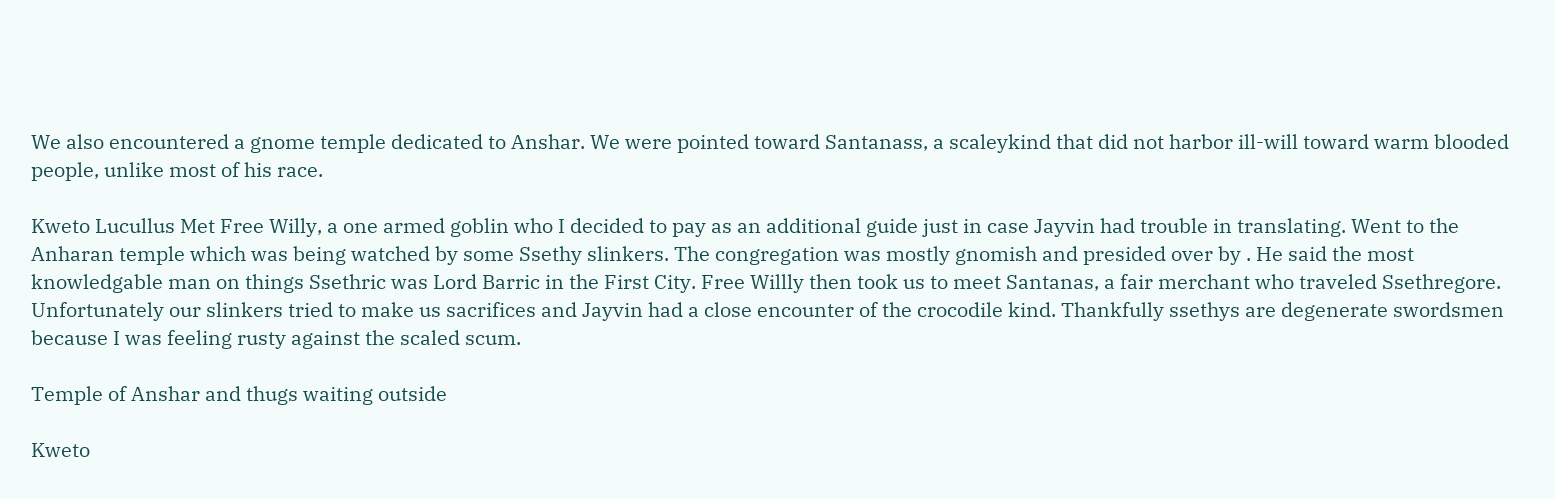We also encountered a gnome temple dedicated to Anshar. We were pointed toward Santanass, a scaleykind that did not harbor ill-will toward warm blooded people, unlike most of his race.

Kweto Lucullus Met Free Willy, a one armed goblin who I decided to pay as an additional guide just in case Jayvin had trouble in translating. Went to the Anharan temple which was being watched by some Ssethy slinkers. The congregation was mostly gnomish and presided over by . He said the most knowledgable man on things Ssethric was Lord Barric in the First City. Free Willly then took us to meet Santanas, a fair merchant who traveled Ssethregore. Unfortunately our slinkers tried to make us sacrifices and Jayvin had a close encounter of the crocodile kind. Thankfully ssethys are degenerate swordsmen because I was feeling rusty against the scaled scum.

Temple of Anshar and thugs waiting outside

Kweto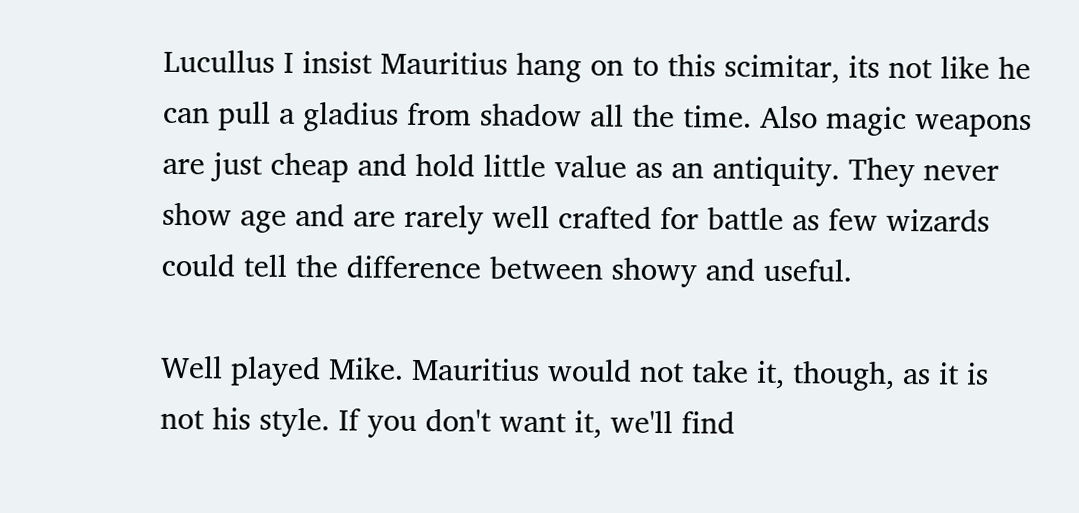Lucullus I insist Mauritius hang on to this scimitar, its not like he can pull a gladius from shadow all the time. Also magic weapons are just cheap and hold little value as an antiquity. They never show age and are rarely well crafted for battle as few wizards could tell the difference between showy and useful.

Well played Mike. Mauritius would not take it, though, as it is not his style. If you don't want it, we'll find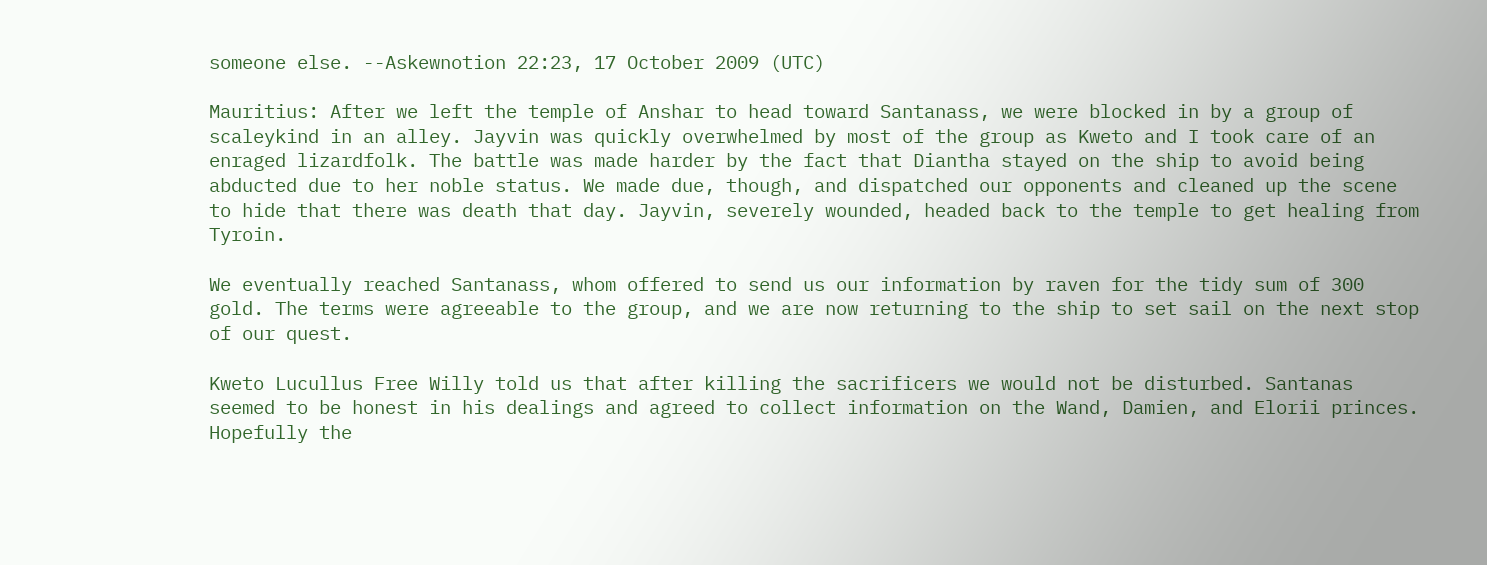someone else. --Askewnotion 22:23, 17 October 2009 (UTC)

Mauritius: After we left the temple of Anshar to head toward Santanass, we were blocked in by a group of scaleykind in an alley. Jayvin was quickly overwhelmed by most of the group as Kweto and I took care of an enraged lizardfolk. The battle was made harder by the fact that Diantha stayed on the ship to avoid being abducted due to her noble status. We made due, though, and dispatched our opponents and cleaned up the scene to hide that there was death that day. Jayvin, severely wounded, headed back to the temple to get healing from Tyroin.

We eventually reached Santanass, whom offered to send us our information by raven for the tidy sum of 300 gold. The terms were agreeable to the group, and we are now returning to the ship to set sail on the next stop of our quest.

Kweto Lucullus Free Willy told us that after killing the sacrificers we would not be disturbed. Santanas seemed to be honest in his dealings and agreed to collect information on the Wand, Damien, and Elorii princes. Hopefully the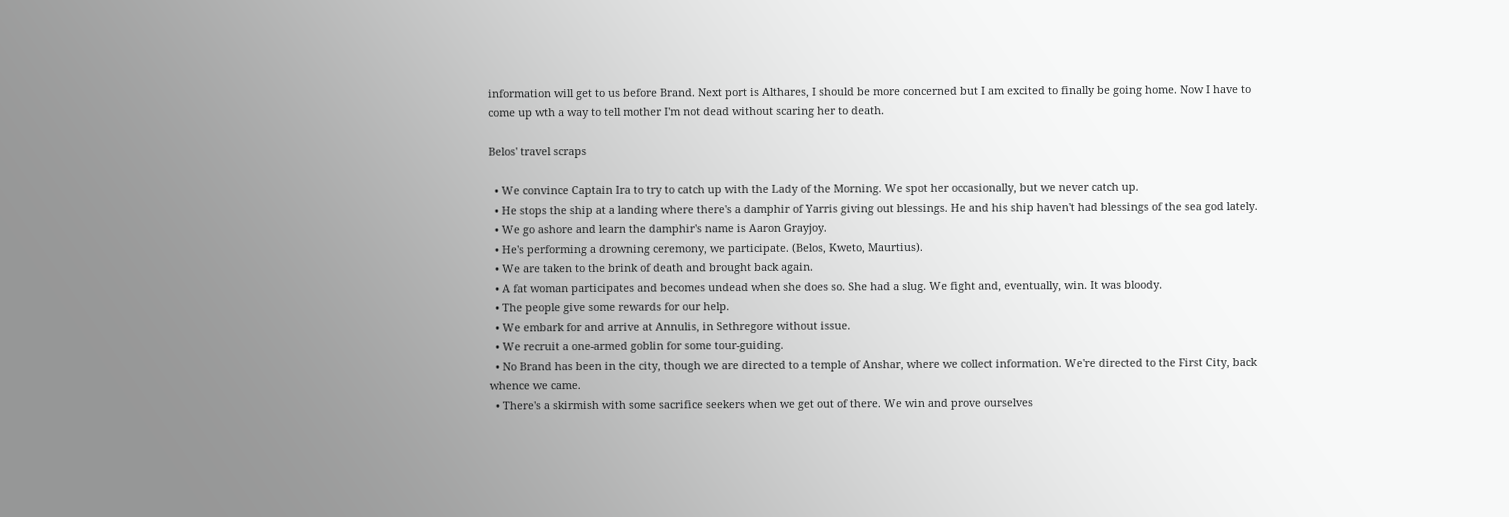information will get to us before Brand. Next port is Althares, I should be more concerned but I am excited to finally be going home. Now I have to come up wth a way to tell mother I'm not dead without scaring her to death.

Belos' travel scraps

  • We convince Captain Ira to try to catch up with the Lady of the Morning. We spot her occasionally, but we never catch up.
  • He stops the ship at a landing where there's a damphir of Yarris giving out blessings. He and his ship haven't had blessings of the sea god lately.
  • We go ashore and learn the damphir's name is Aaron Grayjoy.
  • He's performing a drowning ceremony, we participate. (Belos, Kweto, Maurtius).
  • We are taken to the brink of death and brought back again.
  • A fat woman participates and becomes undead when she does so. She had a slug. We fight and, eventually, win. It was bloody.
  • The people give some rewards for our help.
  • We embark for and arrive at Annulis, in Sethregore without issue.
  • We recruit a one-armed goblin for some tour-guiding.
  • No Brand has been in the city, though we are directed to a temple of Anshar, where we collect information. We're directed to the First City, back whence we came.
  • There's a skirmish with some sacrifice seekers when we get out of there. We win and prove ourselves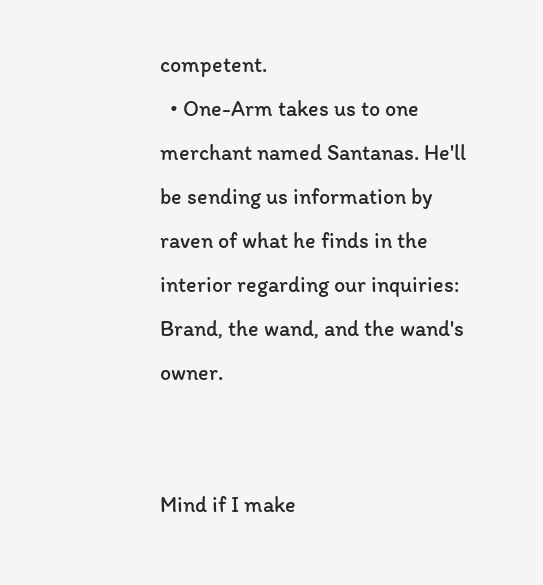competent.
  • One-Arm takes us to one merchant named Santanas. He'll be sending us information by raven of what he finds in the interior regarding our inquiries: Brand, the wand, and the wand's owner.


Mind if I make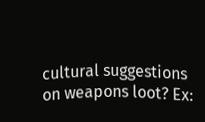cultural suggestions on weapons loot? Ex: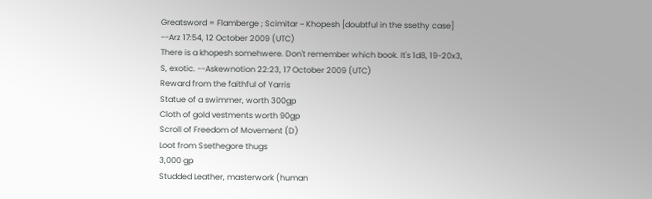Greatsword = Flamberge ; Scimitar ~ Khopesh [doubtful in the ssethy case] --Arz 17:54, 12 October 2009 (UTC)
There is a khopesh somehwere. Don't remember which book. It's 1d8, 19-20x3, S, exotic. --Askewnotion 22:23, 17 October 2009 (UTC)
Reward from the faithful of Yarris
Statue of a swimmer, worth 300gp
Cloth of gold vestments worth 90gp
Scroll of Freedom of Movement (D)
Loot from Ssethegore thugs
3,000 gp
Studded Leather, masterwork (human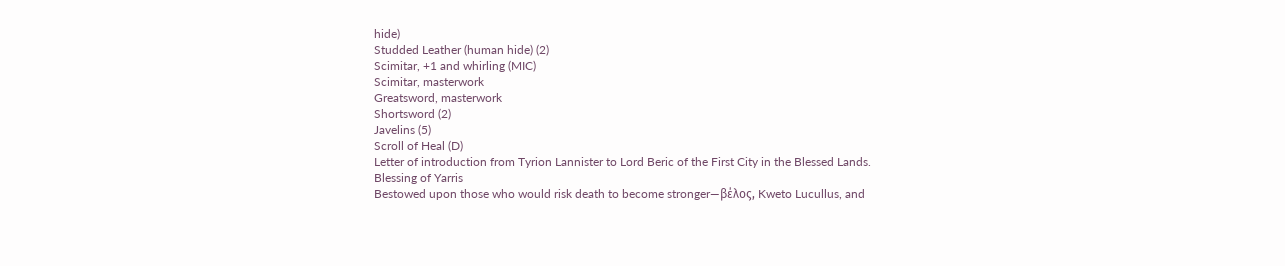hide)
Studded Leather (human hide) (2)
Scimitar, +1 and whirling (MIC)
Scimitar, masterwork
Greatsword, masterwork
Shortsword (2)
Javelins (5)
Scroll of Heal (D)
Letter of introduction from Tyrion Lannister to Lord Beric of the First City in the Blessed Lands.
Blessing of Yarris
Bestowed upon those who would risk death to become stronger—βέλος, Kweto Lucullus, and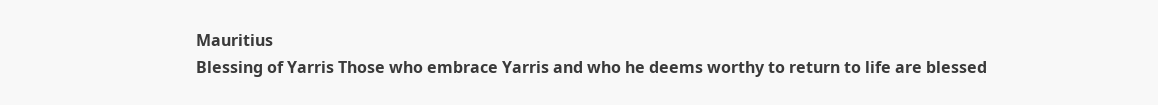Mauritius
Blessing of Yarris Those who embrace Yarris and who he deems worthy to return to life are blessed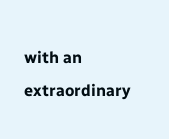with an extraordinary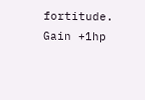fortitude. Gain +1hp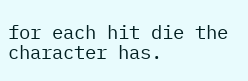for each hit die the character has.